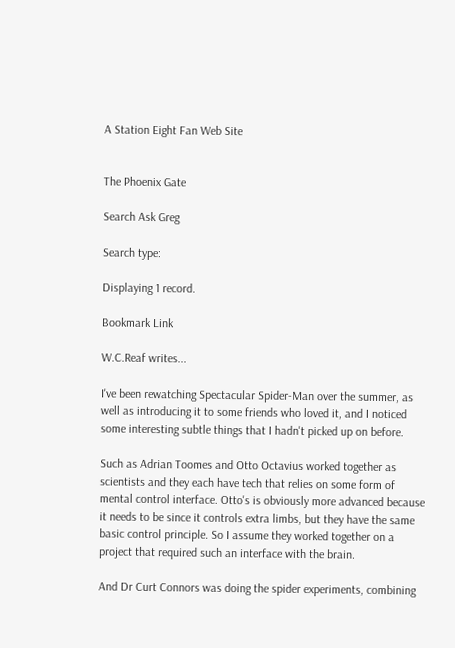A Station Eight Fan Web Site


The Phoenix Gate

Search Ask Greg

Search type:

Displaying 1 record.

Bookmark Link

W.C.Reaf writes...

I've been rewatching Spectacular Spider-Man over the summer, as well as introducing it to some friends who loved it, and I noticed some interesting subtle things that I hadn't picked up on before.

Such as Adrian Toomes and Otto Octavius worked together as scientists and they each have tech that relies on some form of mental control interface. Otto's is obviously more advanced because it needs to be since it controls extra limbs, but they have the same basic control principle. So I assume they worked together on a project that required such an interface with the brain.

And Dr Curt Connors was doing the spider experiments, combining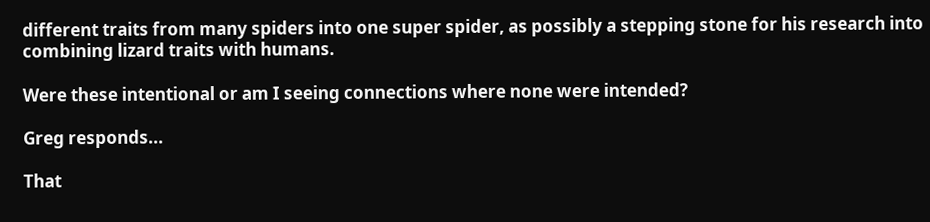different traits from many spiders into one super spider, as possibly a stepping stone for his research into combining lizard traits with humans.

Were these intentional or am I seeing connections where none were intended?

Greg responds...

That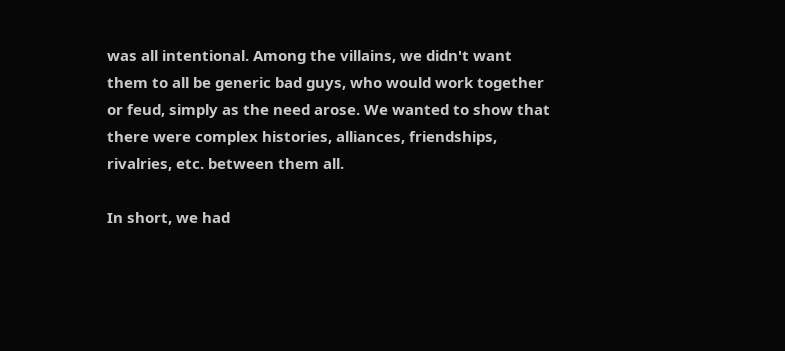was all intentional. Among the villains, we didn't want them to all be generic bad guys, who would work together or feud, simply as the need arose. We wanted to show that there were complex histories, alliances, friendships, rivalries, etc. between them all.

In short, we had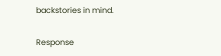backstories in mind.

Response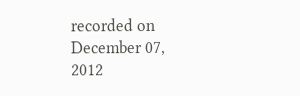recorded on December 07, 2012